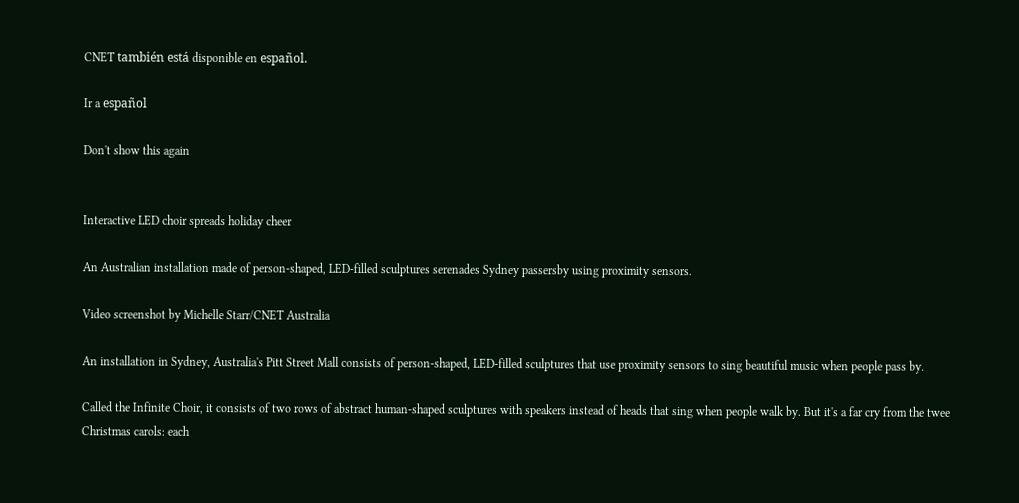CNET también está disponible en español.

Ir a español

Don't show this again


Interactive LED choir spreads holiday cheer

An Australian installation made of person-shaped, LED-filled sculptures serenades Sydney passersby using proximity sensors.

Video screenshot by Michelle Starr/CNET Australia

An installation in Sydney, Australia's Pitt Street Mall consists of person-shaped, LED-filled sculptures that use proximity sensors to sing beautiful music when people pass by.

Called the Infinite Choir, it consists of two rows of abstract human-shaped sculptures with speakers instead of heads that sing when people walk by. But it's a far cry from the twee Christmas carols: each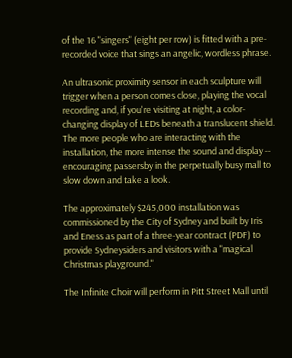of the 16 "singers" (eight per row) is fitted with a pre-recorded voice that sings an angelic, wordless phrase.

An ultrasonic proximity sensor in each sculpture will trigger when a person comes close, playing the vocal recording and, if you're visiting at night, a color-changing display of LEDs beneath a translucent shield. The more people who are interacting with the installation, the more intense the sound and display -- encouraging passersby in the perpetually busy mall to slow down and take a look.

The approximately $245,000 installation was commissioned by the City of Sydney and built by Iris and Eness as part of a three-year contract (PDF) to provide Sydneysiders and visitors with a "magical Christmas playground."

The Infinite Choir will perform in Pitt Street Mall until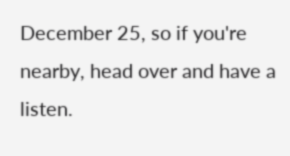December 25, so if you're nearby, head over and have a listen.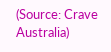(Source: Crave Australia)